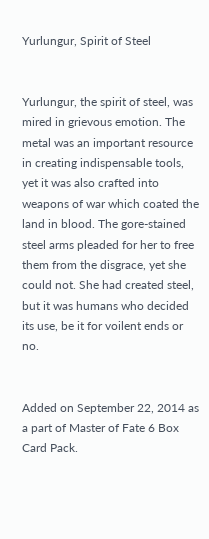Yurlungur, Spirit of Steel


Yurlungur, the spirit of steel, was mired in grievous emotion. The metal was an important resource in creating indispensable tools, yet it was also crafted into weapons of war which coated the land in blood. The gore-stained steel arms pleaded for her to free them from the disgrace, yet she could not. She had created steel, but it was humans who decided its use, be it for voilent ends or no.


Added on September 22, 2014 as a part of Master of Fate 6 Box Card Pack.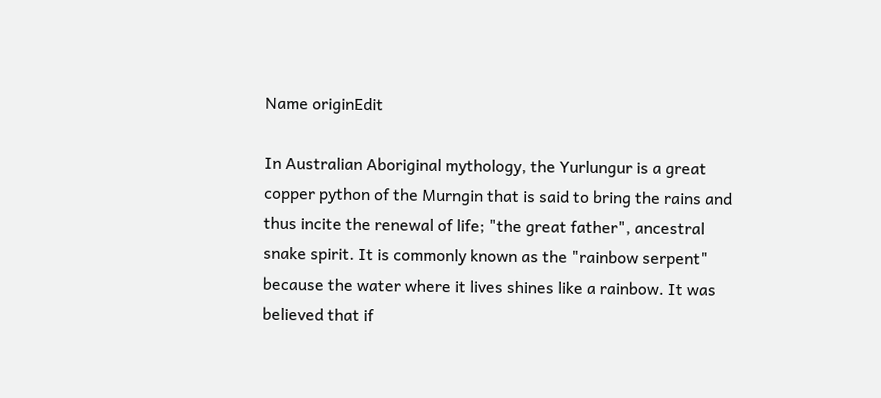Name originEdit

In Australian Aboriginal mythology, the Yurlungur is a great copper python of the Murngin that is said to bring the rains and thus incite the renewal of life; "the great father", ancestral snake spirit. It is commonly known as the "rainbow serpent" because the water where it lives shines like a rainbow. It was believed that if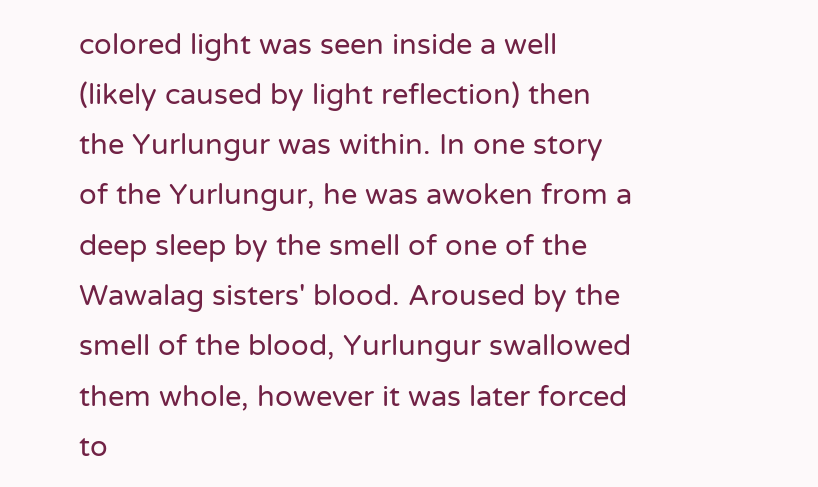colored light was seen inside a well (likely caused by light reflection) then the Yurlungur was within. In one story of the Yurlungur, he was awoken from a deep sleep by the smell of one of the Wawalag sisters' blood. Aroused by the smell of the blood, Yurlungur swallowed them whole, however it was later forced to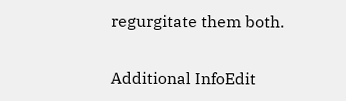regurgitate them both.

Additional InfoEdit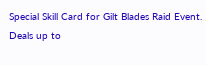Special Skill Card for Gilt Blades Raid Event. Deals up to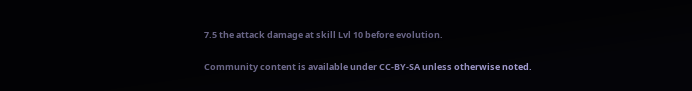7.5 the attack damage at skill Lvl 10 before evolution.

Community content is available under CC-BY-SA unless otherwise noted.